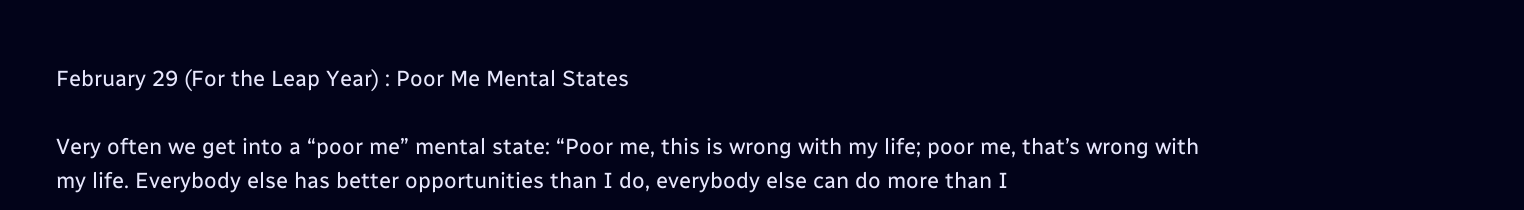February 29 (For the Leap Year) : Poor Me Mental States

Very often we get into a “poor me” mental state: “Poor me, this is wrong with my life; poor me, that’s wrong with my life. Everybody else has better opportunities than I do, everybody else can do more than I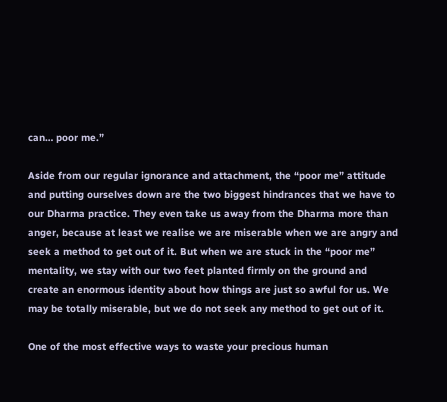can… poor me.”

Aside from our regular ignorance and attachment, the “poor me” attitude and putting ourselves down are the two biggest hindrances that we have to our Dharma practice. They even take us away from the Dharma more than anger, because at least we realise we are miserable when we are angry and seek a method to get out of it. But when we are stuck in the “poor me” mentality, we stay with our two feet planted firmly on the ground and create an enormous identity about how things are just so awful for us. We may be totally miserable, but we do not seek any method to get out of it.

One of the most effective ways to waste your precious human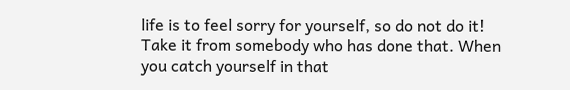life is to feel sorry for yourself, so do not do it! Take it from somebody who has done that. When you catch yourself in that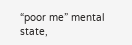“poor me” mental state,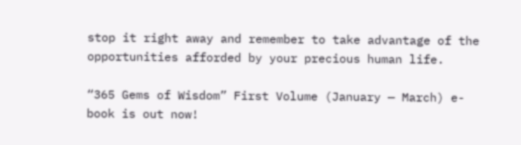stop it right away and remember to take advantage of the opportunities afforded by your precious human life.

“365 Gems of Wisdom” First Volume (January — March) e-book is out now!